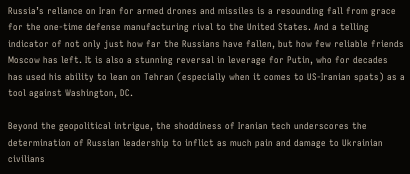Russia’s reliance on Iran for armed drones and missiles is a resounding fall from grace for the one-time defense manufacturing rival to the United States. And a telling indicator of not only just how far the Russians have fallen, but how few reliable friends Moscow has left. It is also a stunning reversal in leverage for Putin, who for decades has used his ability to lean on Tehran (especially when it comes to US-Iranian spats) as a tool against Washington, DC.

Beyond the geopolitical intrigue, the shoddiness of Iranian tech underscores the determination of Russian leadership to inflict as much pain and damage to Ukrainian civilians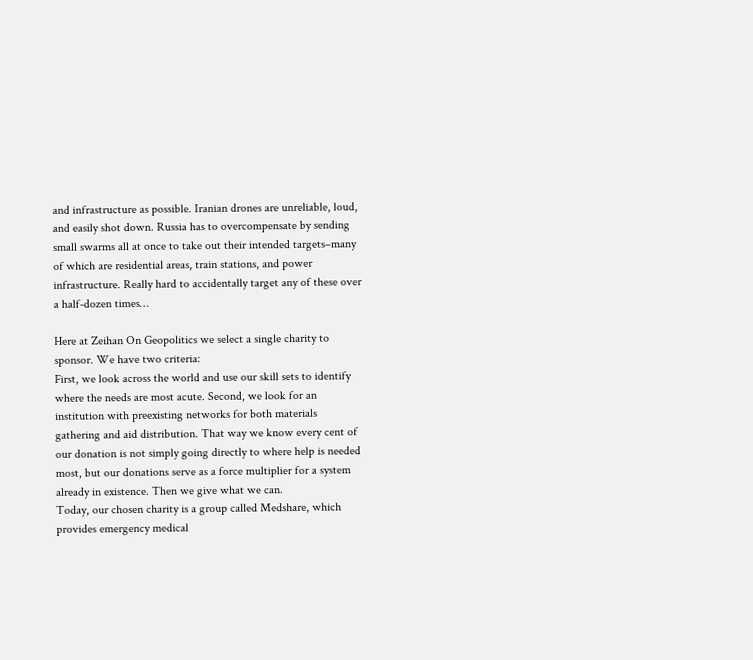and infrastructure as possible. Iranian drones are unreliable, loud, and easily shot down. Russia has to overcompensate by sending small swarms all at once to take out their intended targets–many of which are residential areas, train stations, and power infrastructure. Really hard to accidentally target any of these over a half-dozen times…

Here at Zeihan On Geopolitics we select a single charity to sponsor. We have two criteria:
First, we look across the world and use our skill sets to identify where the needs are most acute. Second, we look for an institution with preexisting networks for both materials gathering and aid distribution. That way we know every cent of our donation is not simply going directly to where help is needed most, but our donations serve as a force multiplier for a system already in existence. Then we give what we can.
Today, our chosen charity is a group called Medshare, which provides emergency medical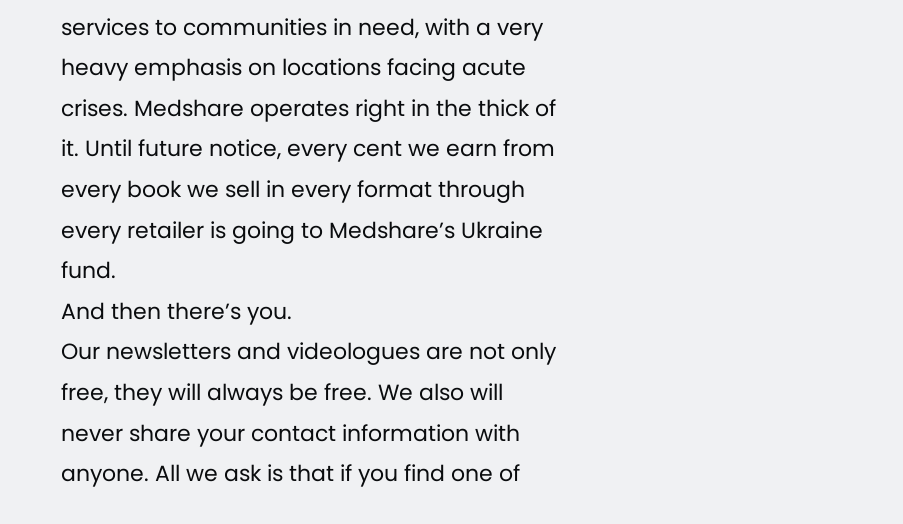services to communities in need, with a very heavy emphasis on locations facing acute crises. Medshare operates right in the thick of it. Until future notice, every cent we earn from every book we sell in every format through every retailer is going to Medshare’s Ukraine fund.
And then there’s you.
Our newsletters and videologues are not only free, they will always be free. We also will never share your contact information with anyone. All we ask is that if you find one of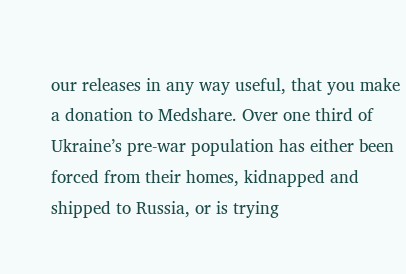our releases in any way useful, that you make a donation to Medshare. Over one third of Ukraine’s pre-war population has either been forced from their homes, kidnapped and shipped to Russia, or is trying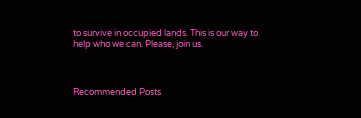to survive in occupied lands. This is our way to help who we can. Please, join us.



Recommended Posts